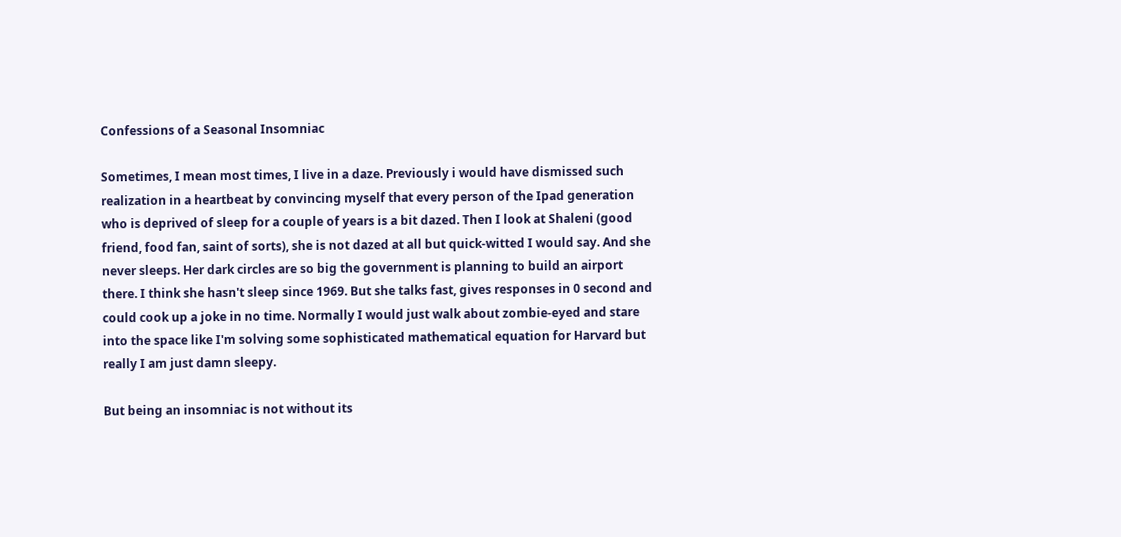Confessions of a Seasonal Insomniac

Sometimes, I mean most times, I live in a daze. Previously i would have dismissed such realization in a heartbeat by convincing myself that every person of the Ipad generation who is deprived of sleep for a couple of years is a bit dazed. Then I look at Shaleni (good friend, food fan, saint of sorts), she is not dazed at all but quick-witted I would say. And she never sleeps. Her dark circles are so big the government is planning to build an airport there. I think she hasn't sleep since 1969. But she talks fast, gives responses in 0 second and could cook up a joke in no time. Normally I would just walk about zombie-eyed and stare into the space like I'm solving some sophisticated mathematical equation for Harvard but really I am just damn sleepy.

But being an insomniac is not without its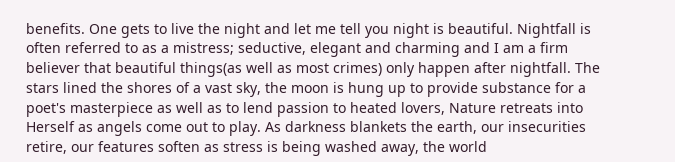benefits. One gets to live the night and let me tell you night is beautiful. Nightfall is often referred to as a mistress; seductive, elegant and charming and I am a firm believer that beautiful things(as well as most crimes) only happen after nightfall. The stars lined the shores of a vast sky, the moon is hung up to provide substance for a poet's masterpiece as well as to lend passion to heated lovers, Nature retreats into Herself as angels come out to play. As darkness blankets the earth, our insecurities retire, our features soften as stress is being washed away, the world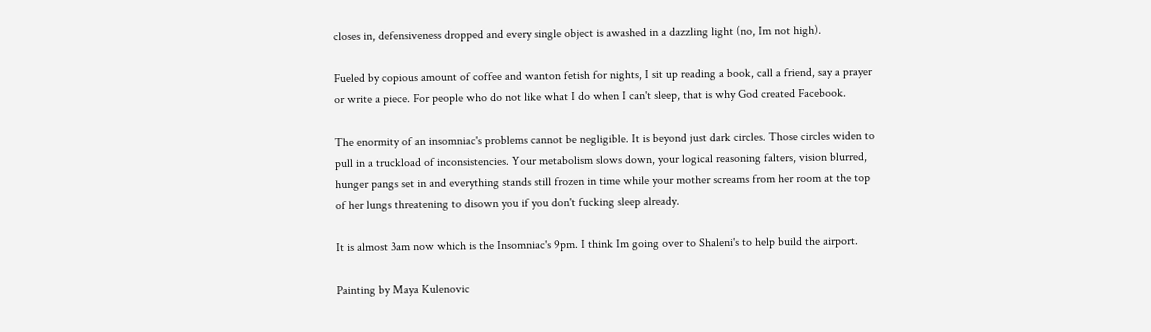closes in, defensiveness dropped and every single object is awashed in a dazzling light (no, Im not high).

Fueled by copious amount of coffee and wanton fetish for nights, I sit up reading a book, call a friend, say a prayer or write a piece. For people who do not like what I do when I can't sleep, that is why God created Facebook.

The enormity of an insomniac's problems cannot be negligible. It is beyond just dark circles. Those circles widen to pull in a truckload of inconsistencies. Your metabolism slows down, your logical reasoning falters, vision blurred, hunger pangs set in and everything stands still frozen in time while your mother screams from her room at the top of her lungs threatening to disown you if you don't fucking sleep already.

It is almost 3am now which is the Insomniac's 9pm. I think Im going over to Shaleni's to help build the airport.

Painting by Maya Kulenovic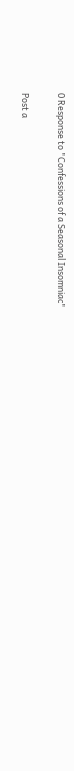0 Response to "Confessions of a Seasonal Insomniac"

Post a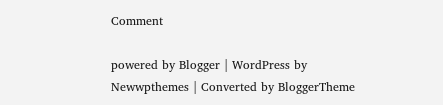Comment

powered by Blogger | WordPress by Newwpthemes | Converted by BloggerTheme